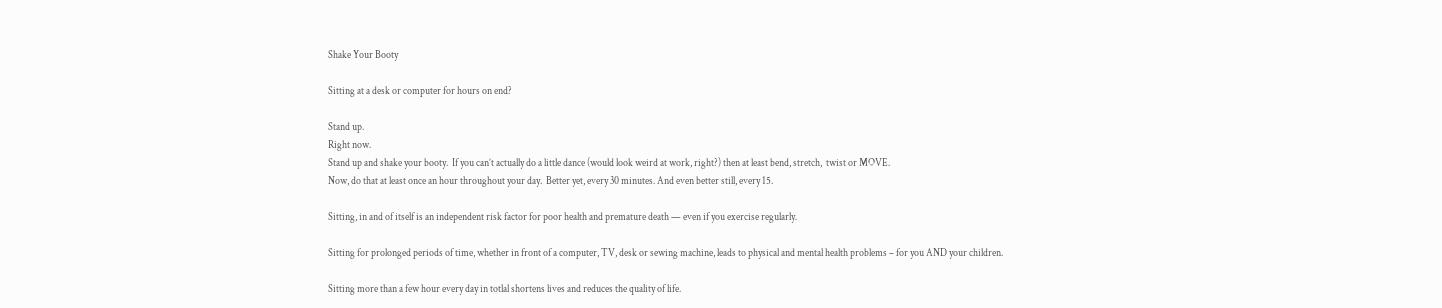Shake Your Booty

Sitting at a desk or computer for hours on end?

Stand up.
Right now.
Stand up and shake your booty.  If you can’t actually do a little dance (would look weird at work, right?) then at least bend, stretch,  twist or MOVE.
Now, do that at least once an hour throughout your day.  Better yet, every 30 minutes. And even better still, every 15.

Sitting, in and of itself is an independent risk factor for poor health and premature death — even if you exercise regularly.

Sitting for prolonged periods of time, whether in front of a computer, TV, desk or sewing machine, leads to physical and mental health problems – for you AND your children.

Sitting more than a few hour every day in totlal shortens lives and reduces the quality of life.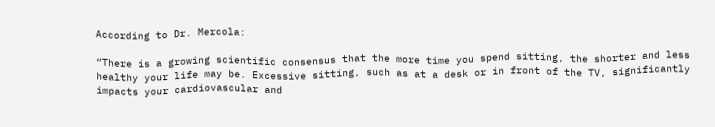According to Dr. Mercola:

“There is a growing scientific consensus that the more time you spend sitting, the shorter and less healthy your life may be. Excessive sitting, such as at a desk or in front of the TV, significantly impacts your cardiovascular and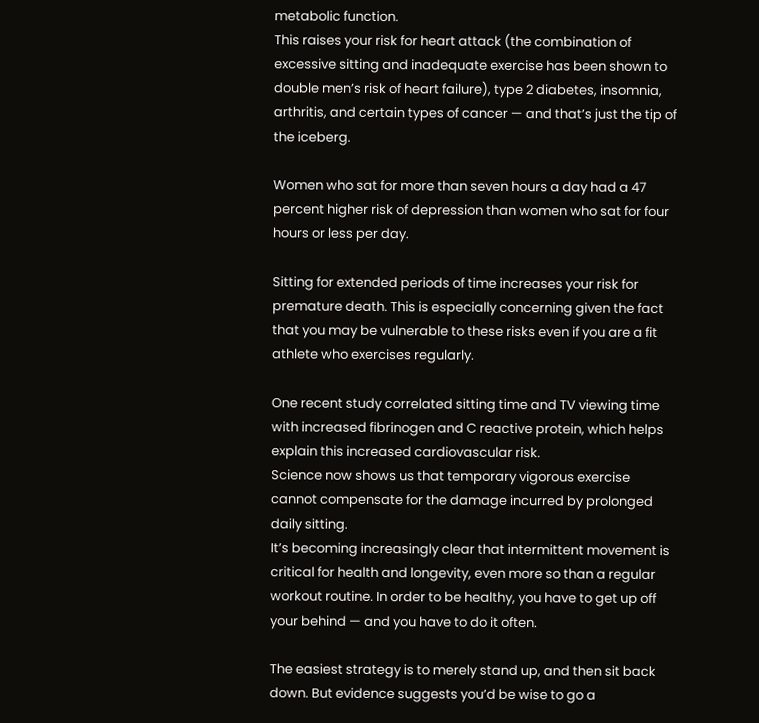metabolic function.
This raises your risk for heart attack (the combination of excessive sitting and inadequate exercise has been shown to double men’s risk of heart failure), type 2 diabetes, insomnia, arthritis, and certain types of cancer — and that’s just the tip of the iceberg.

Women who sat for more than seven hours a day had a 47 percent higher risk of depression than women who sat for four hours or less per day.

Sitting for extended periods of time increases your risk for premature death. This is especially concerning given the fact that you may be vulnerable to these risks even if you are a fit athlete who exercises regularly.

One recent study correlated sitting time and TV viewing time with increased fibrinogen and C reactive protein, which helps explain this increased cardiovascular risk.
Science now shows us that temporary vigorous exercise cannot compensate for the damage incurred by prolonged daily sitting.
It’s becoming increasingly clear that intermittent movement is critical for health and longevity, even more so than a regular workout routine. In order to be healthy, you have to get up off your behind — and you have to do it often.

The easiest strategy is to merely stand up, and then sit back down. But evidence suggests you’d be wise to go a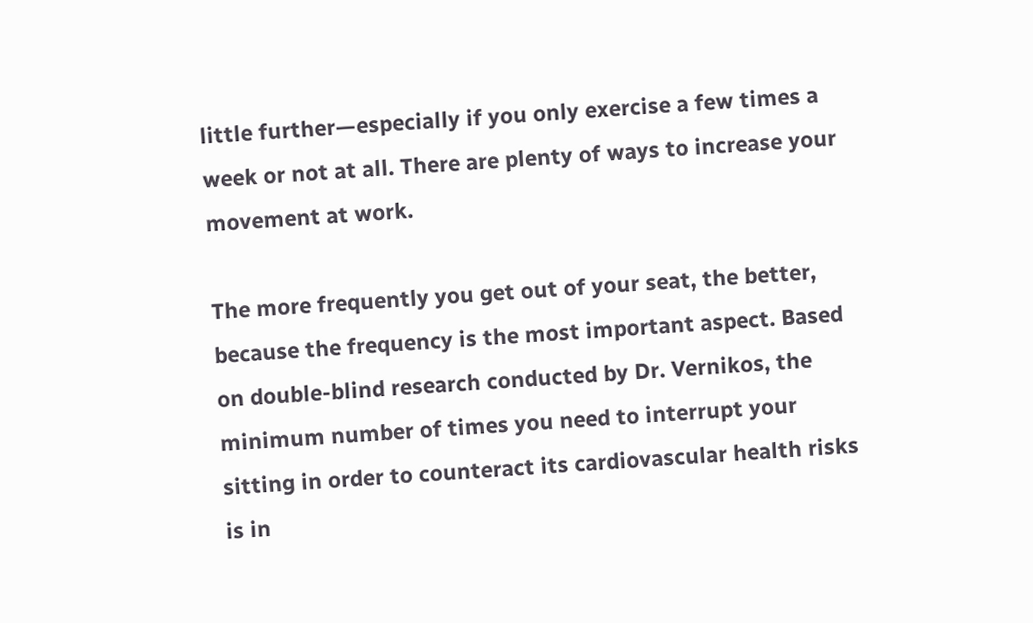little further—especially if you only exercise a few times a week or not at all. There are plenty of ways to increase your movement at work.

The more frequently you get out of your seat, the better, because the frequency is the most important aspect. Based on double-blind research conducted by Dr. Vernikos, the minimum number of times you need to interrupt your sitting in order to counteract its cardiovascular health risks is in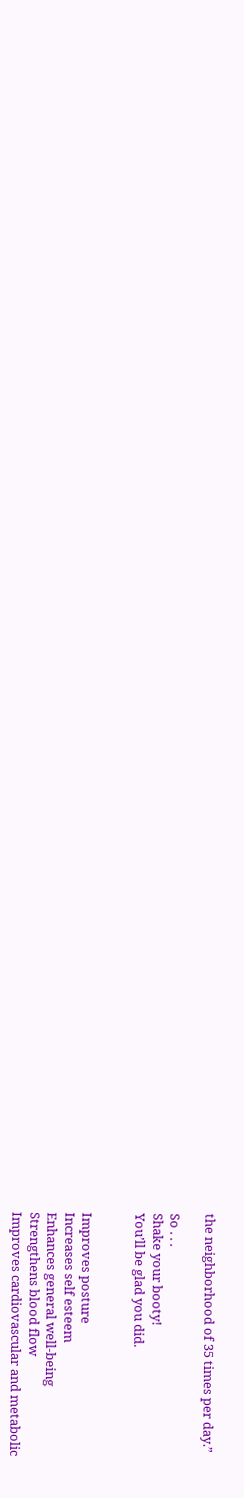the neighborhood of 35 times per day.”

So . . .
Shake your booty!
You’ll be glad you did.


Improves posture
Increases self esteem
Enhances general well-being
Strengthens blood flow
Improves cardiovascular and metabolic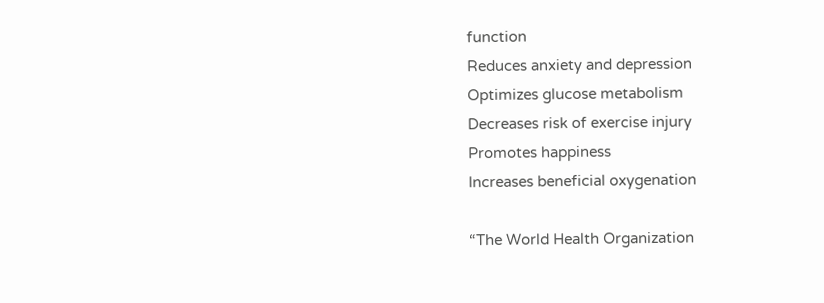function
Reduces anxiety and depression
Optimizes glucose metabolism
Decreases risk of exercise injury
Promotes happiness
Increases beneficial oxygenation

“The World Health Organization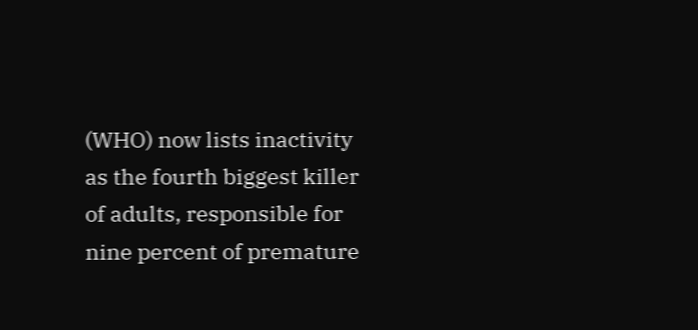(WHO) now lists inactivity as the fourth biggest killer of adults, responsible for nine percent of premature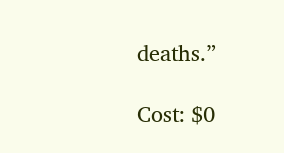deaths.”

Cost: $0